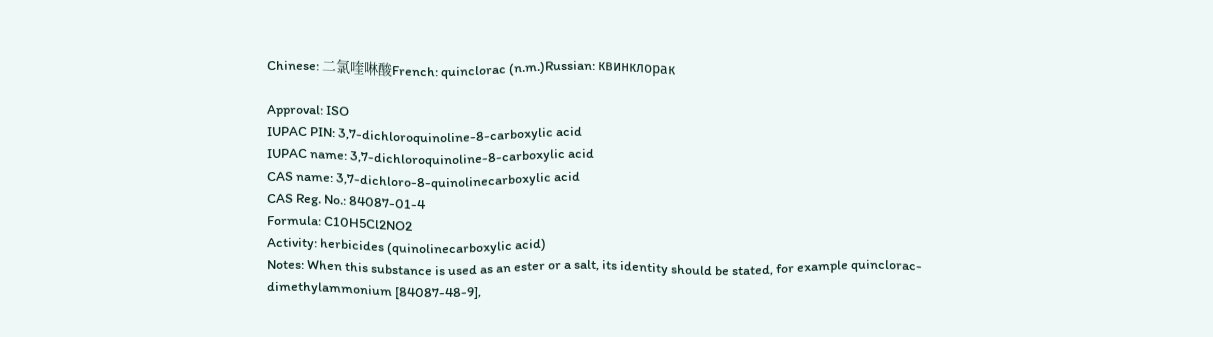Chinese: 二氯喹啉酸French: quinclorac (n.m.)Russian: квинклорак

Approval: ISO
IUPAC PIN: 3,7-dichloroquinoline-8-carboxylic acid
IUPAC name: 3,7-dichloroquinoline-8-carboxylic acid
CAS name: 3,7-dichloro-8-quinolinecarboxylic acid
CAS Reg. No.: 84087-01-4
Formula: C10H5Cl2NO2
Activity: herbicides (quinolinecarboxylic acid)
Notes: When this substance is used as an ester or a salt, its identity should be stated, for example quinclorac-dimethylammonium [84087-48-9],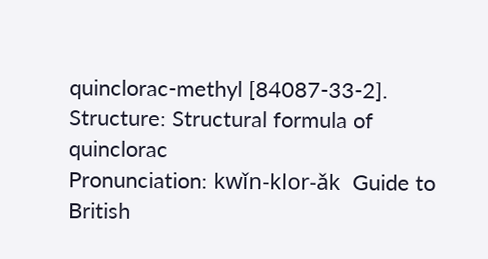quinclorac-methyl [84087-33-2].
Structure: Structural formula of quinclorac
Pronunciation: kwǐn-klor-ǎk  Guide to British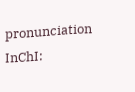pronunciation
InChI: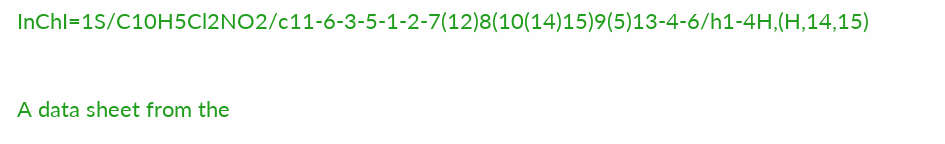InChI=1S/C10H5Cl2NO2/c11-6-3-5-1-2-7(12)8(10(14)15)9(5)13-4-6/h1-4H,(H,14,15)

A data sheet from the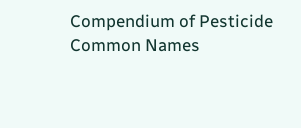Compendium of Pesticide Common Names